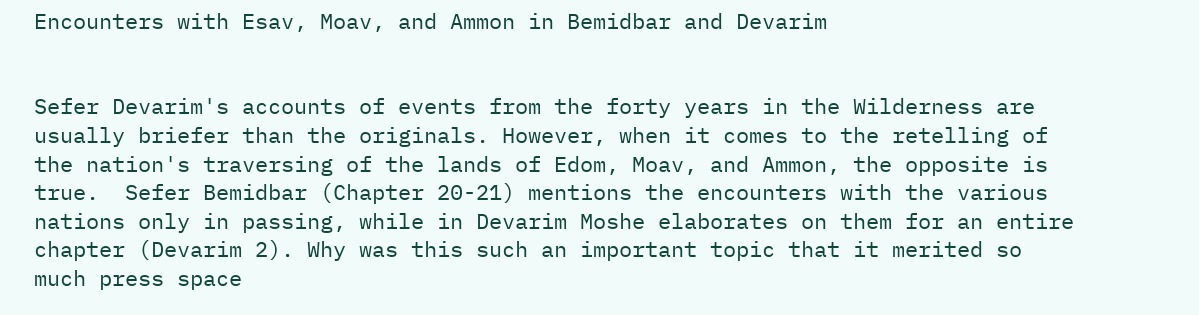Encounters with Esav, Moav, and Ammon in Bemidbar and Devarim


Sefer Devarim's accounts of events from the forty years in the Wilderness are usually briefer than the originals. However, when it comes to the retelling of the nation's traversing of the lands of Edom, Moav, and Ammon, the opposite is true.  Sefer Bemidbar (Chapter 20-21) mentions the encounters with the various nations only in passing, while in Devarim Moshe elaborates on them for an entire chapter (Devarim 2). Why was this such an important topic that it merited so much press space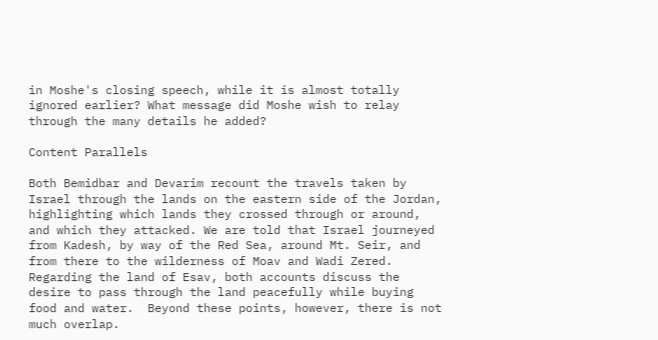in Moshe's closing speech, while it is almost totally ignored earlier? What message did Moshe wish to relay through the many details he added?

Content Parallels

Both Bemidbar and Devarim recount the travels taken by Israel through the lands on the eastern side of the Jordan, highlighting which lands they crossed through or around, and which they attacked. We are told that Israel journeyed from Kadesh, by way of the Red Sea, around Mt. Seir, and from there to the wilderness of Moav and Wadi Zered.  Regarding the land of Esav, both accounts discuss the desire to pass through the land peacefully while buying food and water.  Beyond these points, however, there is not much overlap.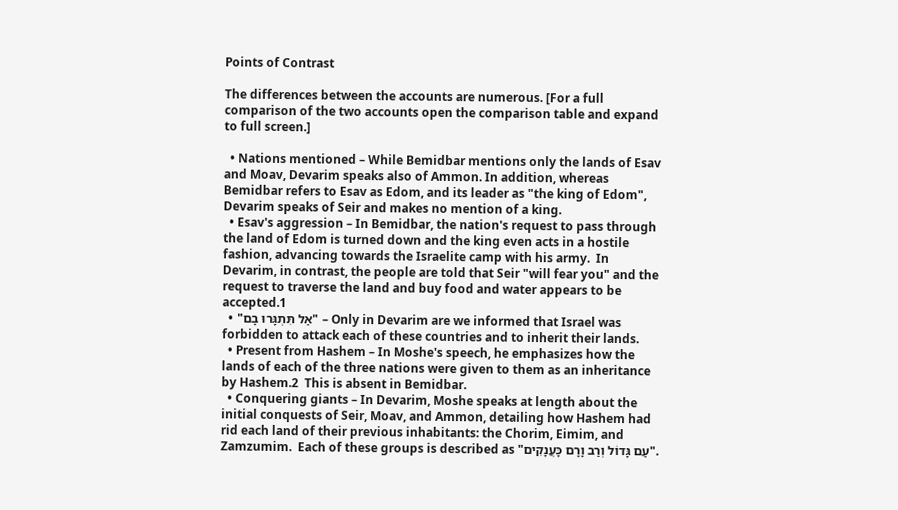Points of Contrast

The differences between the accounts are numerous. [For a full comparison of the two accounts open the comparison table and expand to full screen.]

  • Nations mentioned – While Bemidbar mentions only the lands of Esav and Moav, Devarim speaks also of Ammon. In addition, whereas Bemidbar refers to Esav as Edom, and its leader as "the king of Edom", Devarim speaks of Seir and makes no mention of a king.
  • Esav's aggression – In Bemidbar, the nation's request to pass through the land of Edom is turned down and the king even acts in a hostile fashion, advancing towards the Israelite camp with his army.  In Devarim, in contrast, the people are told that Seir "will fear you" and the request to traverse the land and buy food and water appears to be accepted.1
  • "אַל תִּתְגָּרוּ בָם" – Only in Devarim are we informed that Israel was forbidden to attack each of these countries and to inherit their lands.
  • Present from Hashem – In Moshe's speech, he emphasizes how the lands of each of the three nations were given to them as an inheritance by Hashem.2  This is absent in Bemidbar.
  • Conquering giants – In Devarim, Moshe speaks at length about the initial conquests of Seir, Moav, and Ammon, detailing how Hashem had rid each land of their previous inhabitants: the Chorim, Eimim, and Zamzumim.  Each of these groups is described as "עַם גָּדוֹל וְרַב וָרָם כָּעֲנָקִים".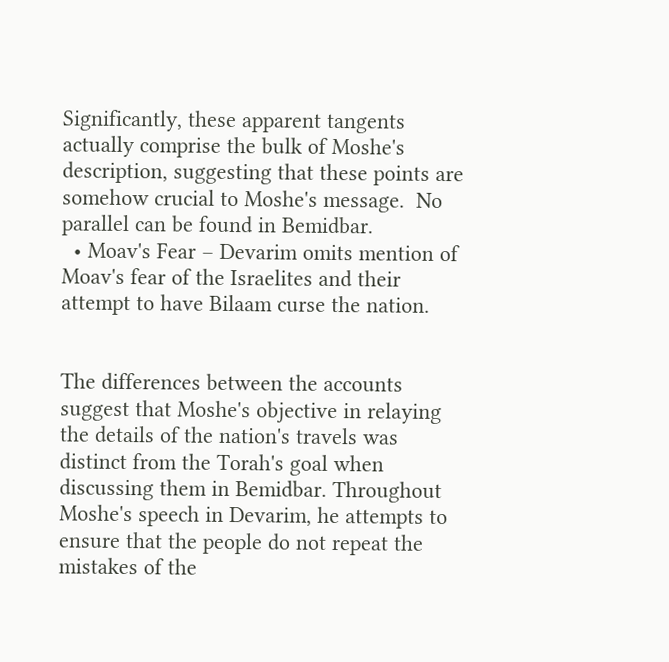Significantly, these apparent tangents actually comprise the bulk of Moshe's description, suggesting that these points are somehow crucial to Moshe's message.  No parallel can be found in Bemidbar.
  • Moav's Fear – Devarim omits mention of Moav's fear of the Israelites and their attempt to have Bilaam curse the nation.


The differences between the accounts suggest that Moshe's objective in relaying the details of the nation's travels was distinct from the Torah's goal when discussing them in Bemidbar. Throughout Moshe's speech in Devarim, he attempts to ensure that the people do not repeat the mistakes of the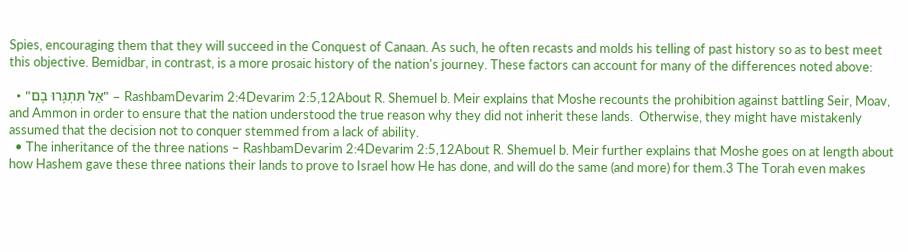Spies, encouraging them that they will succeed in the Conquest of Canaan. As such, he often recasts and molds his telling of past history so as to best meet this objective. Bemidbar, in contrast, is a more prosaic history of the nation's journey. These factors can account for many of the differences noted above:

  • "אַל תִּתְגָּרוּ בָם" – RashbamDevarim 2:4Devarim 2:5,12About R. Shemuel b. Meir explains that Moshe recounts the prohibition against battling Seir, Moav, and Ammon in order to ensure that the nation understood the true reason why they did not inherit these lands.  Otherwise, they might have mistakenly assumed that the decision not to conquer stemmed from a lack of ability.
  • The inheritance of the three nations – RashbamDevarim 2:4Devarim 2:5,12About R. Shemuel b. Meir further explains that Moshe goes on at length about how Hashem gave these three nations their lands to prove to Israel how He has done, and will do the same (and more) for them.3 The Torah even makes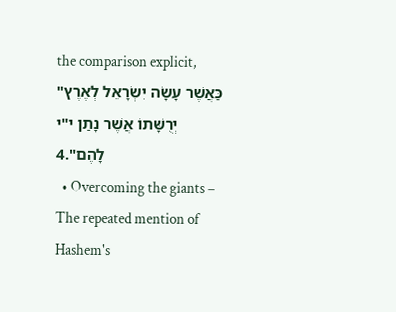the comparison explicit, "כַּאֲשֶׁר עָשָׂה יִשְׂרָאֵל לְאֶרֶץ יְרֻשָּׁתוֹ אֲשֶׁר נָתַן י"י לָהֶם".4
  • Overcoming the giants – The repeated mention of Hashem's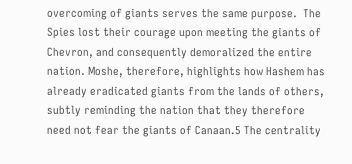overcoming of giants serves the same purpose.  The Spies lost their courage upon meeting the giants of Chevron, and consequently demoralized the entire nation. Moshe, therefore, highlights how Hashem has already eradicated giants from the lands of others, subtly reminding the nation that they therefore need not fear the giants of Canaan.5 The centrality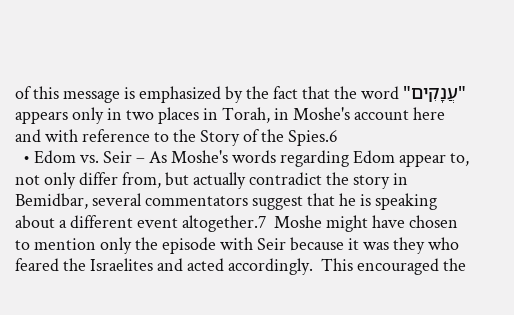of this message is emphasized by the fact that the word "עֲנָקִים" appears only in two places in Torah, in Moshe's account here and with reference to the Story of the Spies.6
  • Edom vs. Seir – As Moshe's words regarding Edom appear to, not only differ from, but actually contradict the story in Bemidbar, several commentators suggest that he is speaking about a different event altogether.7  Moshe might have chosen to mention only the episode with Seir because it was they who feared the Israelites and acted accordingly.  This encouraged the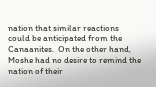nation that similar reactions could be anticipated from the Canaanites.  On the other hand, Moshe had no desire to remind the nation of their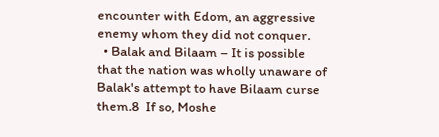encounter with Edom, an aggressive enemy whom they did not conquer.
  • Balak and Bilaam – It is possible that the nation was wholly unaware of Balak's attempt to have Bilaam curse them.8  If so, Moshe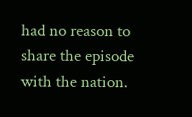had no reason to share the episode with the nation.